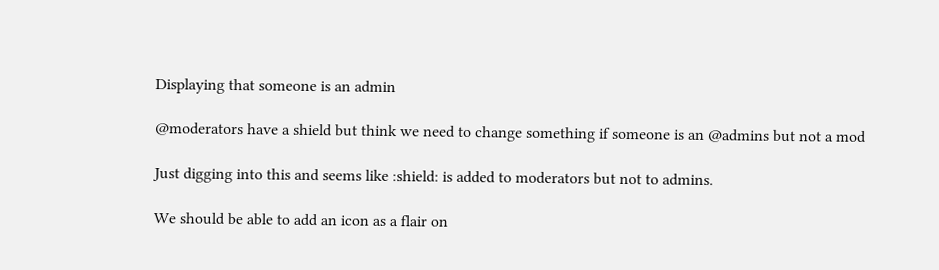Displaying that someone is an admin

@moderators have a shield but think we need to change something if someone is an @admins but not a mod

Just digging into this and seems like :shield: is added to moderators but not to admins.

We should be able to add an icon as a flair on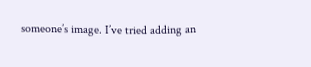someone’s image. I’ve tried adding an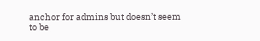anchor for admins but doesn’t seem to be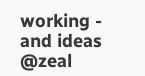working - and ideas @zeal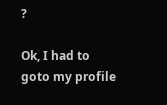?

Ok, I had to goto my profile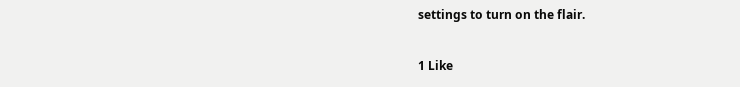settings to turn on the flair.

1 Like